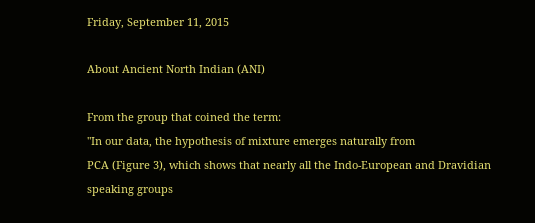Friday, September 11, 2015

About Ancient North Indian (ANI)

From the group that coined the term:
"In our data, the hypothesis of mixture emerges naturally from
PCA (Figure 3), which shows that nearly all the Indo-European and Dravidian speaking groups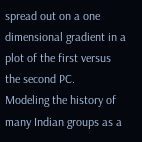spread out on a one dimensional gradient in a plot of the first versus the second PC.
Modeling the history of many Indian groups as a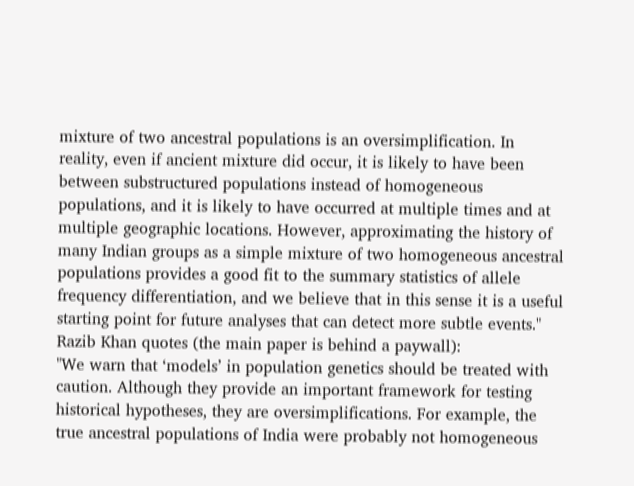mixture of two ancestral populations is an oversimplification. In reality, even if ancient mixture did occur, it is likely to have been between substructured populations instead of homogeneous populations, and it is likely to have occurred at multiple times and at multiple geographic locations. However, approximating the history of many Indian groups as a simple mixture of two homogeneous ancestral populations provides a good fit to the summary statistics of allele frequency differentiation, and we believe that in this sense it is a useful starting point for future analyses that can detect more subtle events."
Razib Khan quotes (the main paper is behind a paywall):
"We warn that ‘models’ in population genetics should be treated with caution. Although they provide an important framework for testing historical hypotheses, they are oversimplifications. For example, the true ancestral populations of India were probably not homogeneous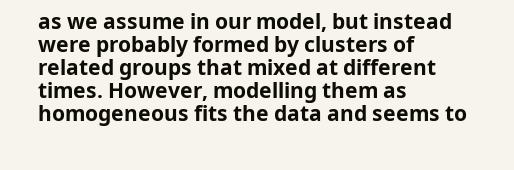as we assume in our model, but instead were probably formed by clusters of related groups that mixed at different times. However, modelling them as homogeneous fits the data and seems to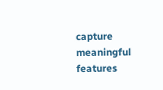capture meaningful features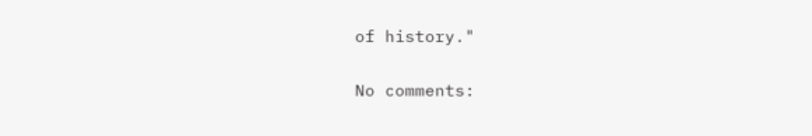of history."

No comments: